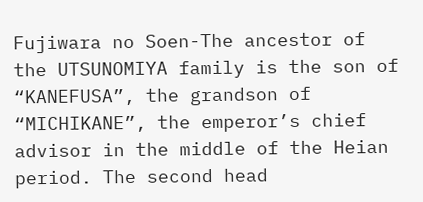Fujiwara no Soen-The ancestor of the UTSUNOMIYA family is the son of “KANEFUSA”, the grandson of “MICHIKANE”, the emperor’s chief advisor in the middle of the Heian period. The second head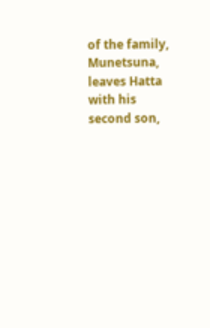of the family, Munetsuna, leaves Hatta with his second son,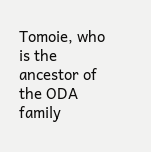Tomoie, who is the ancestor of the ODA family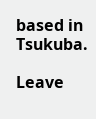based in Tsukuba.

Leave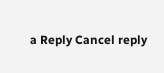a Reply Cancel reply